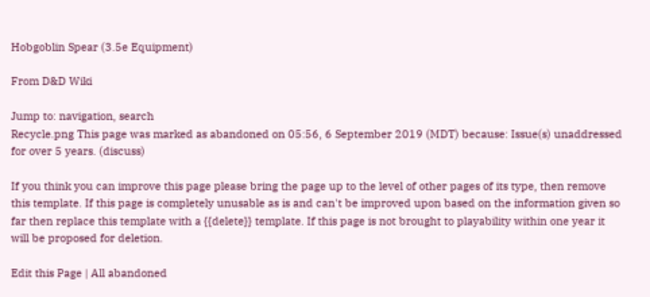Hobgoblin Spear (3.5e Equipment)

From D&D Wiki

Jump to: navigation, search
Recycle.png This page was marked as abandoned on 05:56, 6 September 2019 (MDT) because: Issue(s) unaddressed for over 5 years. (discuss)

If you think you can improve this page please bring the page up to the level of other pages of its type, then remove this template. If this page is completely unusable as is and can't be improved upon based on the information given so far then replace this template with a {{delete}} template. If this page is not brought to playability within one year it will be proposed for deletion.

Edit this Page | All abandoned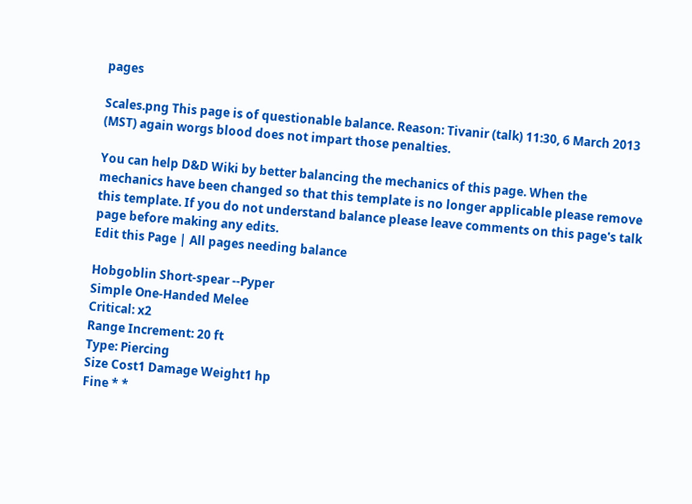pages

Scales.png This page is of questionable balance. Reason: Tivanir (talk) 11:30, 6 March 2013 (MST) again worgs blood does not impart those penalties.

You can help D&D Wiki by better balancing the mechanics of this page. When the mechanics have been changed so that this template is no longer applicable please remove this template. If you do not understand balance please leave comments on this page's talk page before making any edits.
Edit this Page | All pages needing balance

Hobgoblin Short-spear --Pyper
Simple One-Handed Melee
Critical: x2
Range Increment: 20 ft
Type: Piercing
Size Cost1 Damage Weight1 hp
Fine * *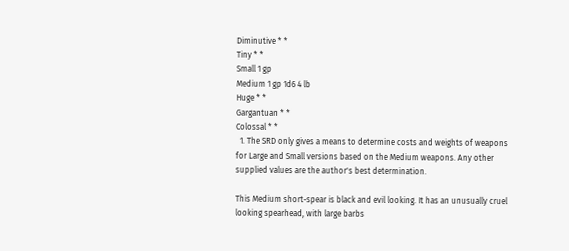Diminutive * *
Tiny * *
Small 1 gp
Medium 1 gp 1d6 4 lb
Huge * *
Gargantuan * *
Colossal * *
  1. The SRD only gives a means to determine costs and weights of weapons for Large and Small versions based on the Medium weapons. Any other supplied values are the author's best determination.

This Medium short-spear is black and evil looking. It has an unusually cruel looking spearhead, with large barbs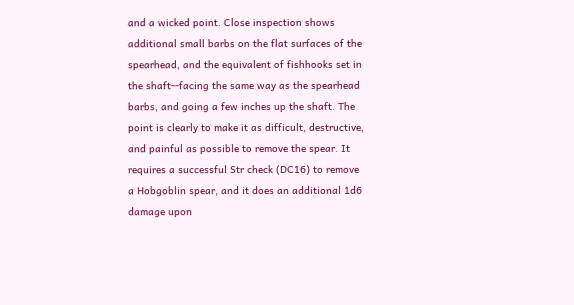and a wicked point. Close inspection shows additional small barbs on the flat surfaces of the spearhead, and the equivalent of fishhooks set in the shaft--facing the same way as the spearhead barbs, and going a few inches up the shaft. The point is clearly to make it as difficult, destructive, and painful as possible to remove the spear. It requires a successful Str check (DC16) to remove a Hobgoblin spear, and it does an additional 1d6 damage upon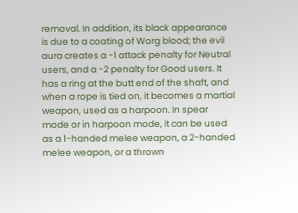removal. In addition, its black appearance is due to a coating of Worg blood; the evil aura creates a -1 attack penalty for Neutral users, and a -2 penalty for Good users. It has a ring at the butt end of the shaft, and when a rope is tied on, it becomes a martial weapon, used as a harpoon. In spear mode or in harpoon mode, it can be used as a 1-handed melee weapon, a 2-handed melee weapon, or a thrown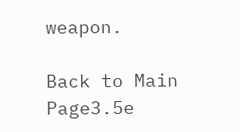weapon.

Back to Main Page3.5e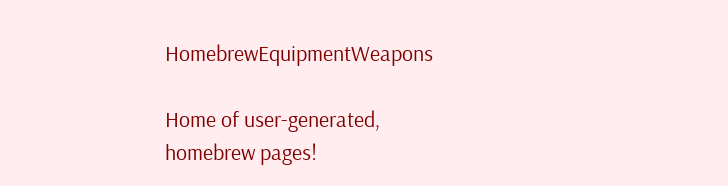HomebrewEquipmentWeapons

Home of user-generated,
homebrew pages!